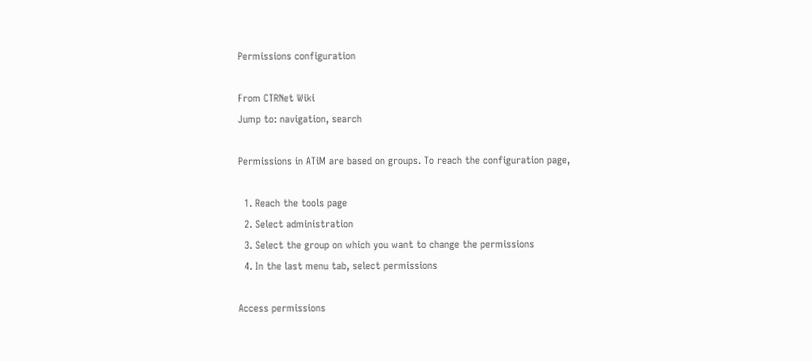Permissions configuration

From CTRNet Wiki
Jump to: navigation, search

Permissions in ATiM are based on groups. To reach the configuration page,

  1. Reach the tools page
  2. Select administration
  3. Select the group on which you want to change the permissions
  4. In the last menu tab, select permissions

Access permissions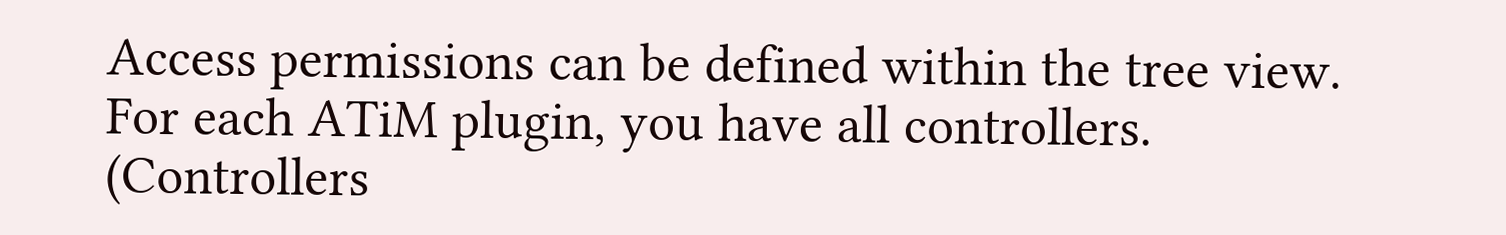Access permissions can be defined within the tree view. For each ATiM plugin, you have all controllers. (Controllers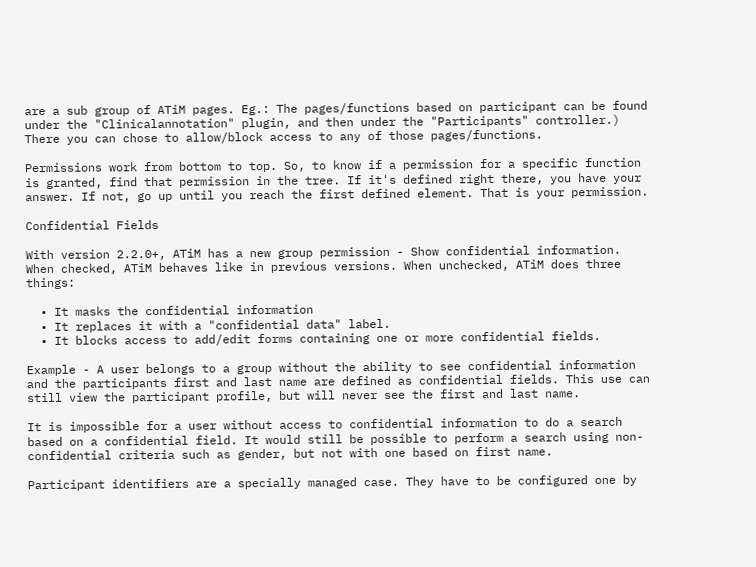are a sub group of ATiM pages. Eg.: The pages/functions based on participant can be found under the "Clinicalannotation" plugin, and then under the "Participants" controller.) There you can chose to allow/block access to any of those pages/functions.

Permissions work from bottom to top. So, to know if a permission for a specific function is granted, find that permission in the tree. If it's defined right there, you have your answer. If not, go up until you reach the first defined element. That is your permission.

Confidential Fields

With version 2.2.0+, ATiM has a new group permission - Show confidential information. When checked, ATiM behaves like in previous versions. When unchecked, ATiM does three things:

  • It masks the confidential information
  • It replaces it with a "confidential data" label.
  • It blocks access to add/edit forms containing one or more confidential fields.

Example - A user belongs to a group without the ability to see confidential information and the participants first and last name are defined as confidential fields. This use can still view the participant profile, but will never see the first and last name.

It is impossible for a user without access to confidential information to do a search based on a confidential field. It would still be possible to perform a search using non-confidential criteria such as gender, but not with one based on first name.

Participant identifiers are a specially managed case. They have to be configured one by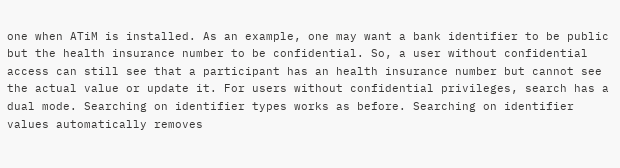one when ATiM is installed. As an example, one may want a bank identifier to be public but the health insurance number to be confidential. So, a user without confidential access can still see that a participant has an health insurance number but cannot see the actual value or update it. For users without confidential privileges, search has a dual mode. Searching on identifier types works as before. Searching on identifier values automatically removes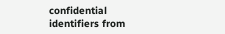confidential identifiers from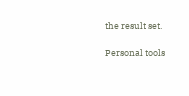the result set.

Personal tools